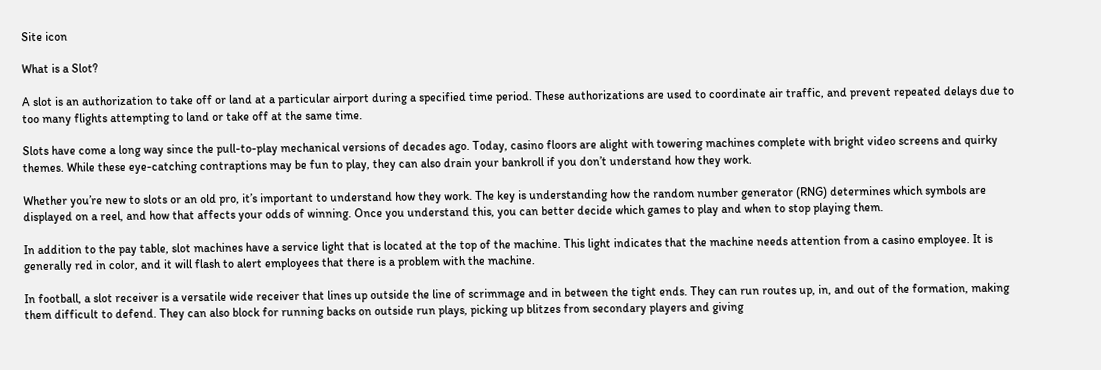Site icon

What is a Slot?

A slot is an authorization to take off or land at a particular airport during a specified time period. These authorizations are used to coordinate air traffic, and prevent repeated delays due to too many flights attempting to land or take off at the same time.

Slots have come a long way since the pull-to-play mechanical versions of decades ago. Today, casino floors are alight with towering machines complete with bright video screens and quirky themes. While these eye-catching contraptions may be fun to play, they can also drain your bankroll if you don’t understand how they work.

Whether you’re new to slots or an old pro, it’s important to understand how they work. The key is understanding how the random number generator (RNG) determines which symbols are displayed on a reel, and how that affects your odds of winning. Once you understand this, you can better decide which games to play and when to stop playing them.

In addition to the pay table, slot machines have a service light that is located at the top of the machine. This light indicates that the machine needs attention from a casino employee. It is generally red in color, and it will flash to alert employees that there is a problem with the machine.

In football, a slot receiver is a versatile wide receiver that lines up outside the line of scrimmage and in between the tight ends. They can run routes up, in, and out of the formation, making them difficult to defend. They can also block for running backs on outside run plays, picking up blitzes from secondary players and giving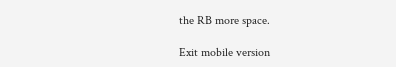the RB more space.

Exit mobile version